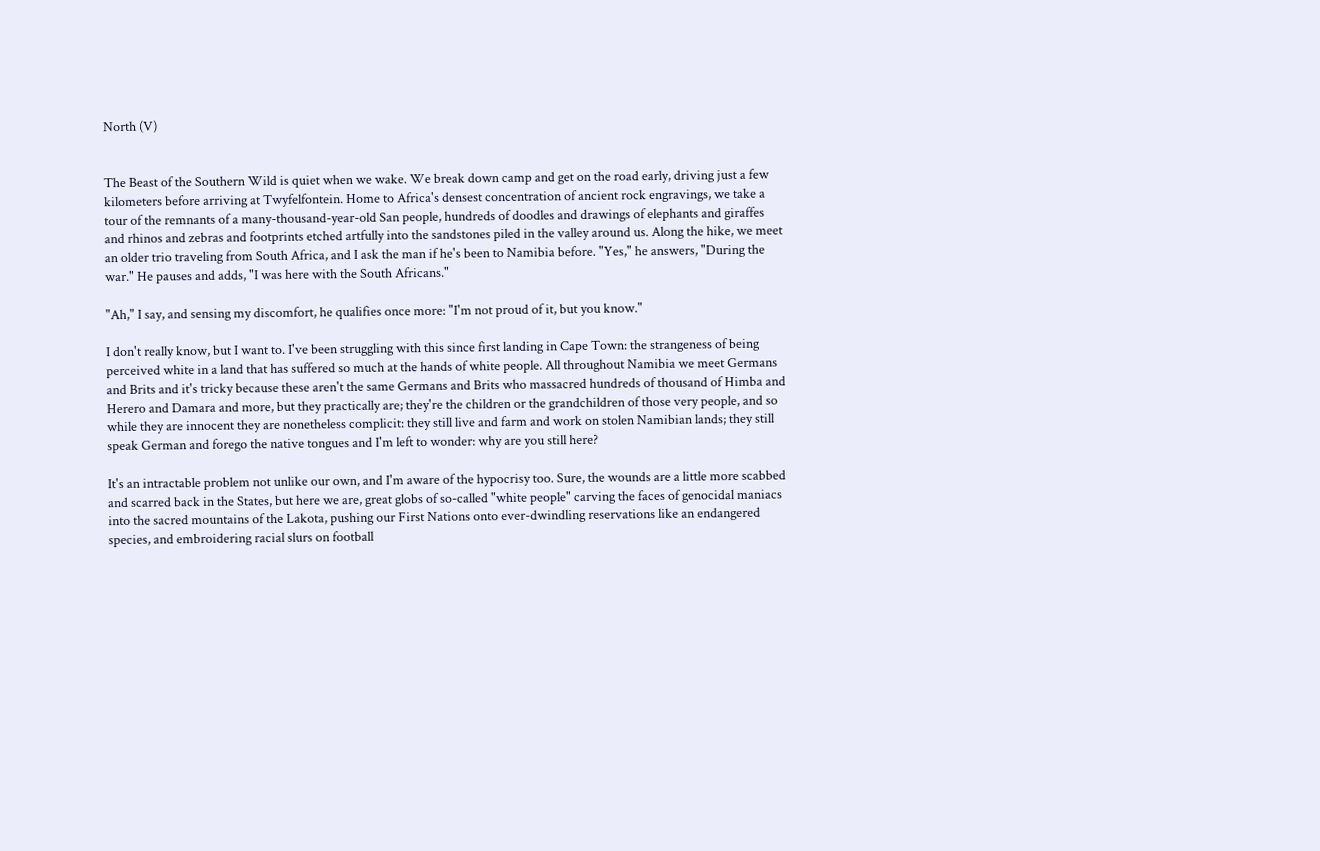North (V)


The Beast of the Southern Wild is quiet when we wake. We break down camp and get on the road early, driving just a few kilometers before arriving at Twyfelfontein. Home to Africa's densest concentration of ancient rock engravings, we take a tour of the remnants of a many-thousand-year-old San people, hundreds of doodles and drawings of elephants and giraffes and rhinos and zebras and footprints etched artfully into the sandstones piled in the valley around us. Along the hike, we meet an older trio traveling from South Africa, and I ask the man if he's been to Namibia before. "Yes," he answers, "During the war." He pauses and adds, "I was here with the South Africans."

"Ah," I say, and sensing my discomfort, he qualifies once more: "I'm not proud of it, but you know."

I don't really know, but I want to. I've been struggling with this since first landing in Cape Town: the strangeness of being perceived white in a land that has suffered so much at the hands of white people. All throughout Namibia we meet Germans and Brits and it's tricky because these aren't the same Germans and Brits who massacred hundreds of thousand of Himba and Herero and Damara and more, but they practically are; they're the children or the grandchildren of those very people, and so while they are innocent they are nonetheless complicit: they still live and farm and work on stolen Namibian lands; they still speak German and forego the native tongues and I'm left to wonder: why are you still here?

It's an intractable problem not unlike our own, and I'm aware of the hypocrisy too. Sure, the wounds are a little more scabbed and scarred back in the States, but here we are, great globs of so-called "white people" carving the faces of genocidal maniacs into the sacred mountains of the Lakota, pushing our First Nations onto ever-dwindling reservations like an endangered species, and embroidering racial slurs on football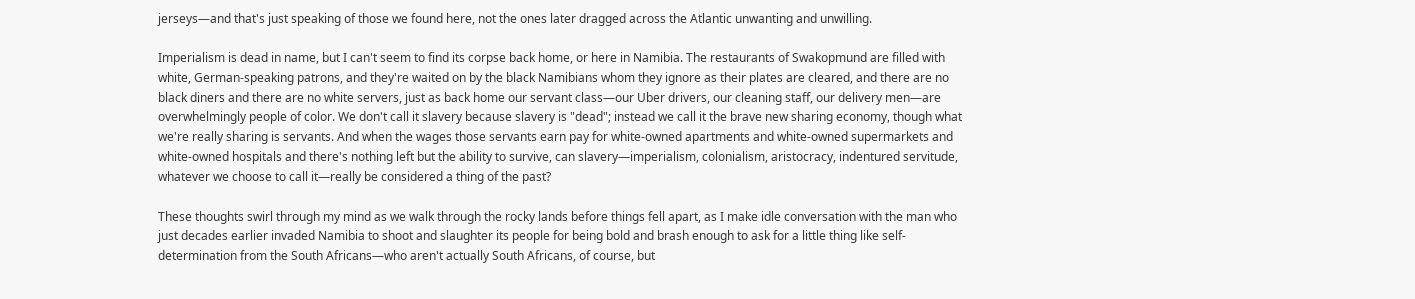jerseys—and that's just speaking of those we found here, not the ones later dragged across the Atlantic unwanting and unwilling.

Imperialism is dead in name, but I can't seem to find its corpse back home, or here in Namibia. The restaurants of Swakopmund are filled with white, German-speaking patrons, and they're waited on by the black Namibians whom they ignore as their plates are cleared, and there are no black diners and there are no white servers, just as back home our servant class—our Uber drivers, our cleaning staff, our delivery men—are overwhelmingly people of color. We don't call it slavery because slavery is "dead"; instead we call it the brave new sharing economy, though what we're really sharing is servants. And when the wages those servants earn pay for white-owned apartments and white-owned supermarkets and white-owned hospitals and there's nothing left but the ability to survive, can slavery—imperialism, colonialism, aristocracy, indentured servitude, whatever we choose to call it—really be considered a thing of the past?

These thoughts swirl through my mind as we walk through the rocky lands before things fell apart, as I make idle conversation with the man who just decades earlier invaded Namibia to shoot and slaughter its people for being bold and brash enough to ask for a little thing like self-determination from the South Africans—who aren't actually South Africans, of course, but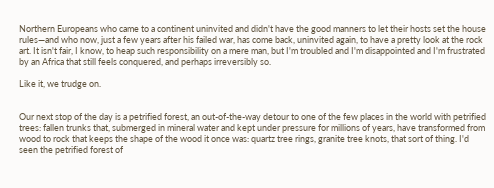Northern Europeans who came to a continent uninvited and didn't have the good manners to let their hosts set the house rules—and who now, just a few years after his failed war, has come back, uninvited again, to have a pretty look at the rock art. It isn't fair, I know, to heap such responsibility on a mere man, but I'm troubled and I'm disappointed and I'm frustrated by an Africa that still feels conquered, and perhaps irreversibly so.

Like it, we trudge on.


Our next stop of the day is a petrified forest, an out-of-the-way detour to one of the few places in the world with petrified trees: fallen trunks that, submerged in mineral water and kept under pressure for millions of years, have transformed from wood to rock that keeps the shape of the wood it once was: quartz tree rings, granite tree knots, that sort of thing. I'd seen the petrified forest of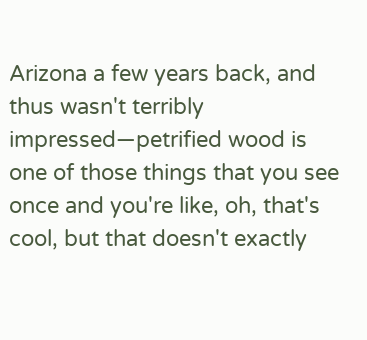Arizona a few years back, and thus wasn't terribly impressed—petrified wood is one of those things that you see once and you're like, oh, that's cool, but that doesn't exactly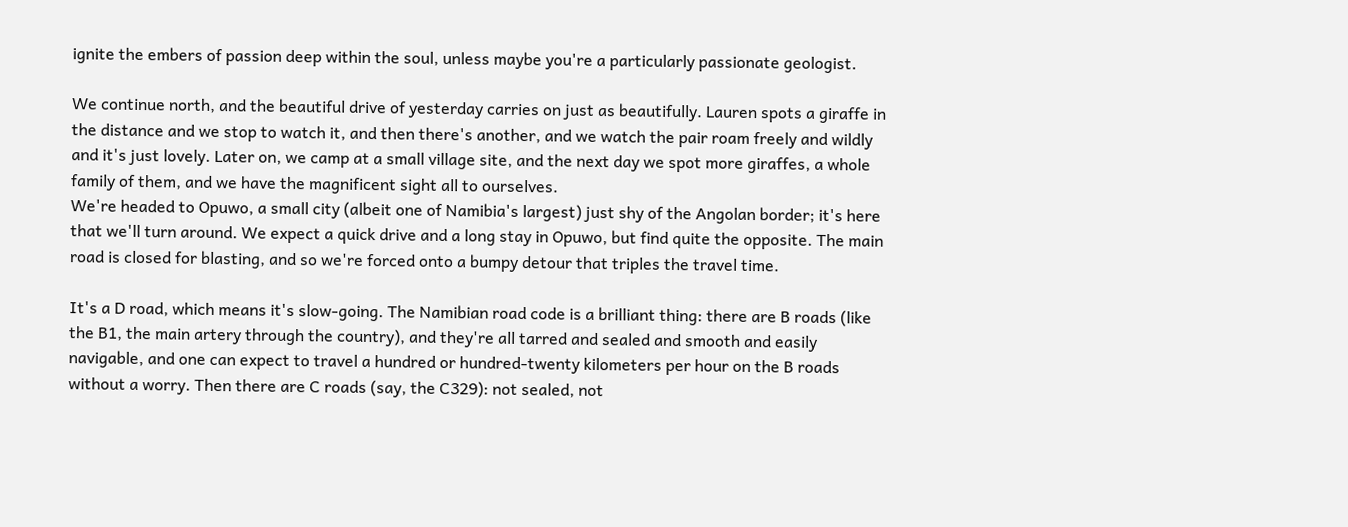ignite the embers of passion deep within the soul, unless maybe you're a particularly passionate geologist.

We continue north, and the beautiful drive of yesterday carries on just as beautifully. Lauren spots a giraffe in the distance and we stop to watch it, and then there's another, and we watch the pair roam freely and wildly and it's just lovely. Later on, we camp at a small village site, and the next day we spot more giraffes, a whole family of them, and we have the magnificent sight all to ourselves.
We're headed to Opuwo, a small city (albeit one of Namibia's largest) just shy of the Angolan border; it's here that we'll turn around. We expect a quick drive and a long stay in Opuwo, but find quite the opposite. The main road is closed for blasting, and so we're forced onto a bumpy detour that triples the travel time.

It's a D road, which means it's slow-going. The Namibian road code is a brilliant thing: there are B roads (like the B1, the main artery through the country), and they're all tarred and sealed and smooth and easily navigable, and one can expect to travel a hundred or hundred-twenty kilometers per hour on the B roads without a worry. Then there are C roads (say, the C329): not sealed, not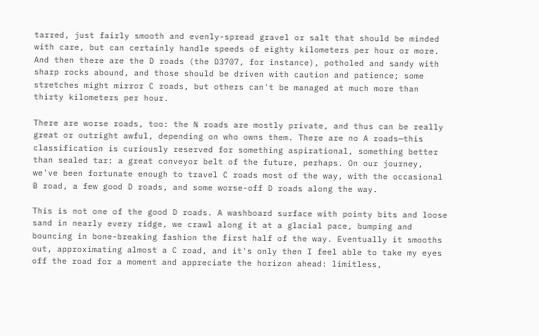tarred, just fairly smooth and evenly-spread gravel or salt that should be minded with care, but can certainly handle speeds of eighty kilometers per hour or more. And then there are the D roads (the D3707, for instance), potholed and sandy with sharp rocks abound, and those should be driven with caution and patience; some stretches might mirror C roads, but others can't be managed at much more than thirty kilometers per hour.

There are worse roads, too: the N roads are mostly private, and thus can be really great or outright awful, depending on who owns them. There are no A roads—this classification is curiously reserved for something aspirational, something better than sealed tar: a great conveyor belt of the future, perhaps. On our journey, we've been fortunate enough to travel C roads most of the way, with the occasional B road, a few good D roads, and some worse-off D roads along the way.

This is not one of the good D roads. A washboard surface with pointy bits and loose sand in nearly every ridge, we crawl along it at a glacial pace, bumping and bouncing in bone-breaking fashion the first half of the way. Eventually it smooths out, approximating almost a C road, and it's only then I feel able to take my eyes off the road for a moment and appreciate the horizon ahead: limitless,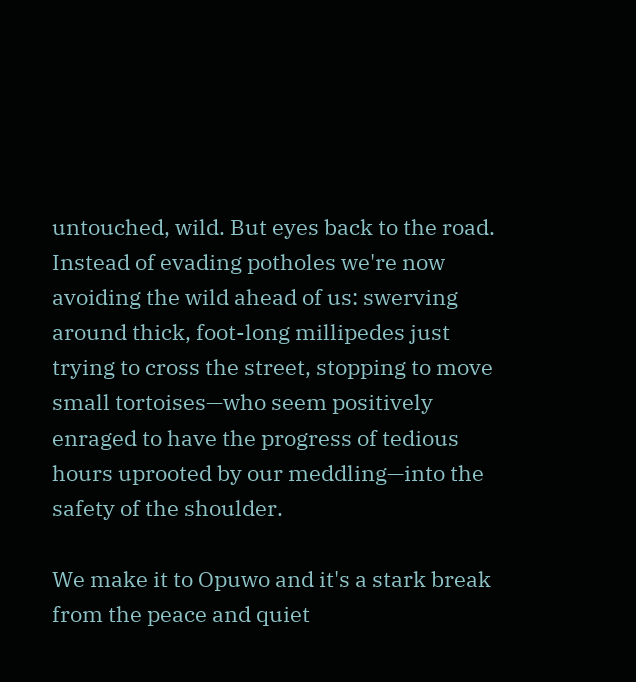untouched, wild. But eyes back to the road. Instead of evading potholes we're now avoiding the wild ahead of us: swerving around thick, foot-long millipedes just trying to cross the street, stopping to move small tortoises—who seem positively enraged to have the progress of tedious hours uprooted by our meddling—into the safety of the shoulder.

We make it to Opuwo and it's a stark break from the peace and quiet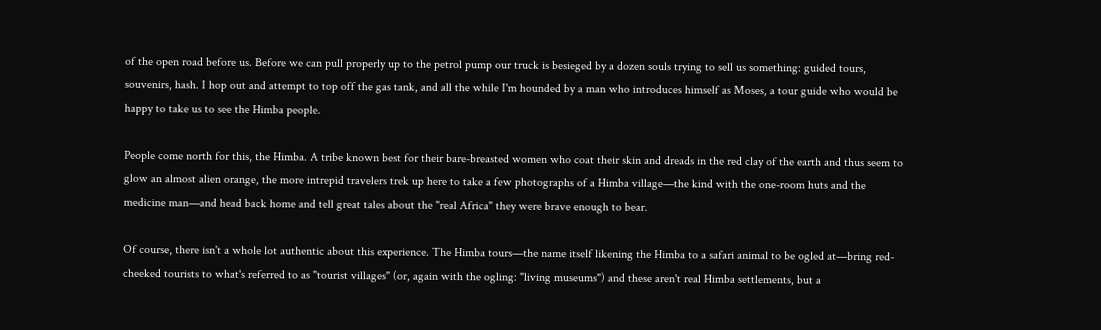of the open road before us. Before we can pull properly up to the petrol pump our truck is besieged by a dozen souls trying to sell us something: guided tours, souvenirs, hash. I hop out and attempt to top off the gas tank, and all the while I'm hounded by a man who introduces himself as Moses, a tour guide who would be happy to take us to see the Himba people.

People come north for this, the Himba. A tribe known best for their bare-breasted women who coat their skin and dreads in the red clay of the earth and thus seem to glow an almost alien orange, the more intrepid travelers trek up here to take a few photographs of a Himba village—the kind with the one-room huts and the medicine man—and head back home and tell great tales about the "real Africa" they were brave enough to bear.

Of course, there isn't a whole lot authentic about this experience. The Himba tours—the name itself likening the Himba to a safari animal to be ogled at—bring red-cheeked tourists to what's referred to as "tourist villages" (or, again with the ogling: "living museums") and these aren't real Himba settlements, but a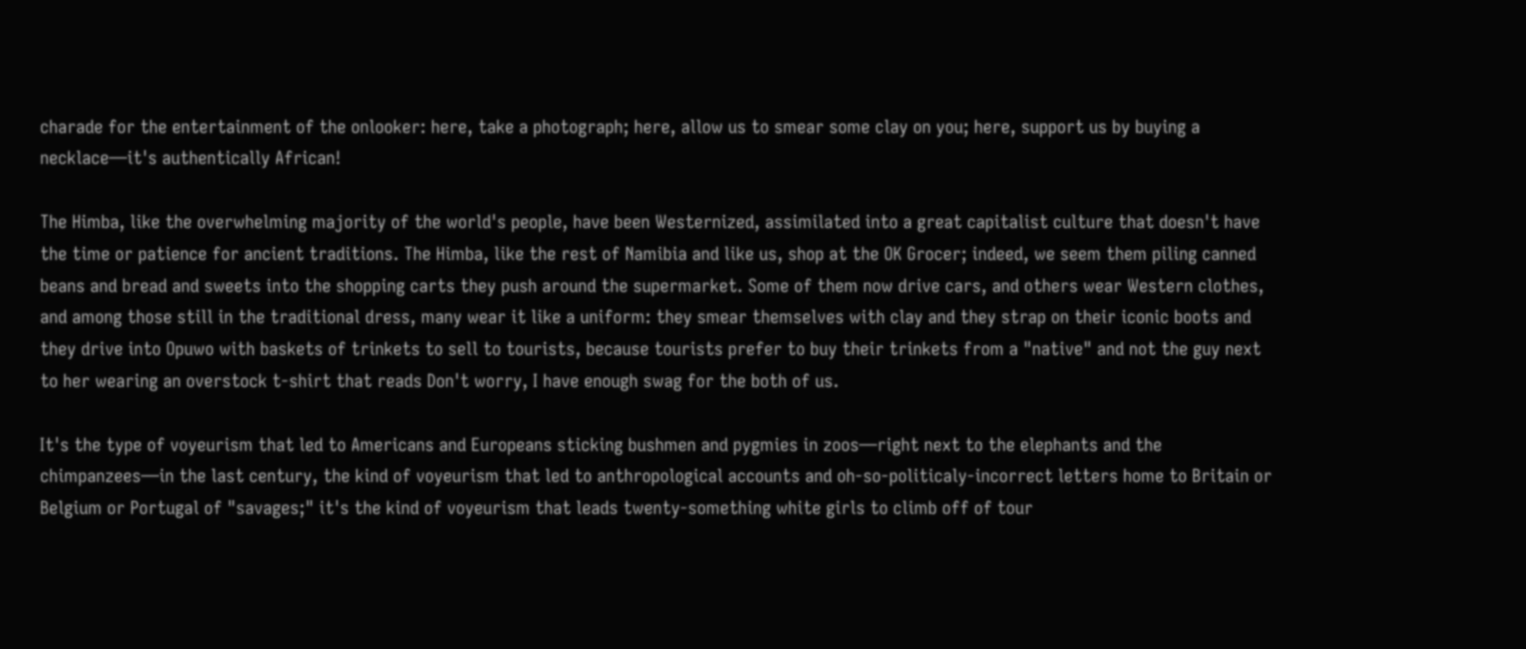charade for the entertainment of the onlooker: here, take a photograph; here, allow us to smear some clay on you; here, support us by buying a necklace—it's authentically African!

The Himba, like the overwhelming majority of the world's people, have been Westernized, assimilated into a great capitalist culture that doesn't have the time or patience for ancient traditions. The Himba, like the rest of Namibia and like us, shop at the OK Grocer; indeed, we seem them piling canned beans and bread and sweets into the shopping carts they push around the supermarket. Some of them now drive cars, and others wear Western clothes, and among those still in the traditional dress, many wear it like a uniform: they smear themselves with clay and they strap on their iconic boots and they drive into Opuwo with baskets of trinkets to sell to tourists, because tourists prefer to buy their trinkets from a "native" and not the guy next to her wearing an overstock t-shirt that reads Don't worry, I have enough swag for the both of us.

It's the type of voyeurism that led to Americans and Europeans sticking bushmen and pygmies in zoos—right next to the elephants and the chimpanzees—in the last century, the kind of voyeurism that led to anthropological accounts and oh-so-politicaly-incorrect letters home to Britain or Belgium or Portugal of "savages;" it's the kind of voyeurism that leads twenty-something white girls to climb off of tour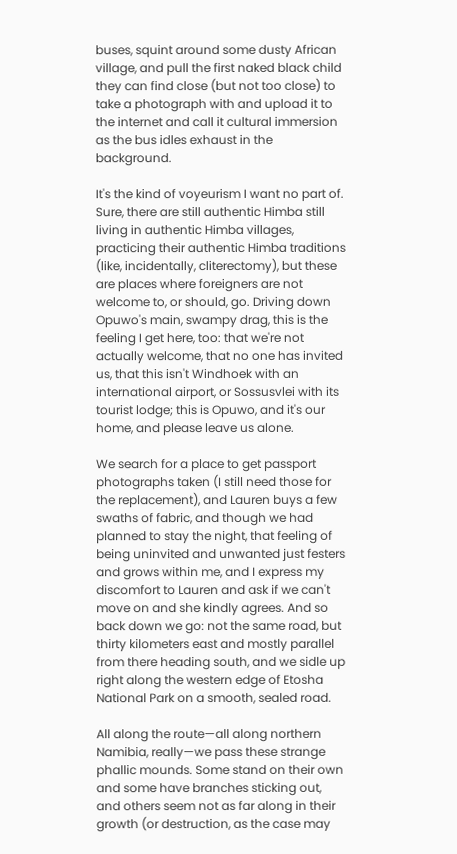buses, squint around some dusty African village, and pull the first naked black child they can find close (but not too close) to take a photograph with and upload it to the internet and call it cultural immersion as the bus idles exhaust in the background.

It's the kind of voyeurism I want no part of. Sure, there are still authentic Himba still living in authentic Himba villages, practicing their authentic Himba traditions (like, incidentally, cliterectomy), but these are places where foreigners are not welcome to, or should, go. Driving down Opuwo's main, swampy drag, this is the feeling I get here, too: that we're not actually welcome, that no one has invited us, that this isn't Windhoek with an international airport, or Sossusvlei with its tourist lodge; this is Opuwo, and it's our home, and please leave us alone.

We search for a place to get passport photographs taken (I still need those for the replacement), and Lauren buys a few swaths of fabric, and though we had planned to stay the night, that feeling of being uninvited and unwanted just festers and grows within me, and I express my discomfort to Lauren and ask if we can't move on and she kindly agrees. And so back down we go: not the same road, but thirty kilometers east and mostly parallel from there heading south, and we sidle up right along the western edge of Etosha National Park on a smooth, sealed road.

All along the route—all along northern Namibia, really—we pass these strange phallic mounds. Some stand on their own and some have branches sticking out, and others seem not as far along in their growth (or destruction, as the case may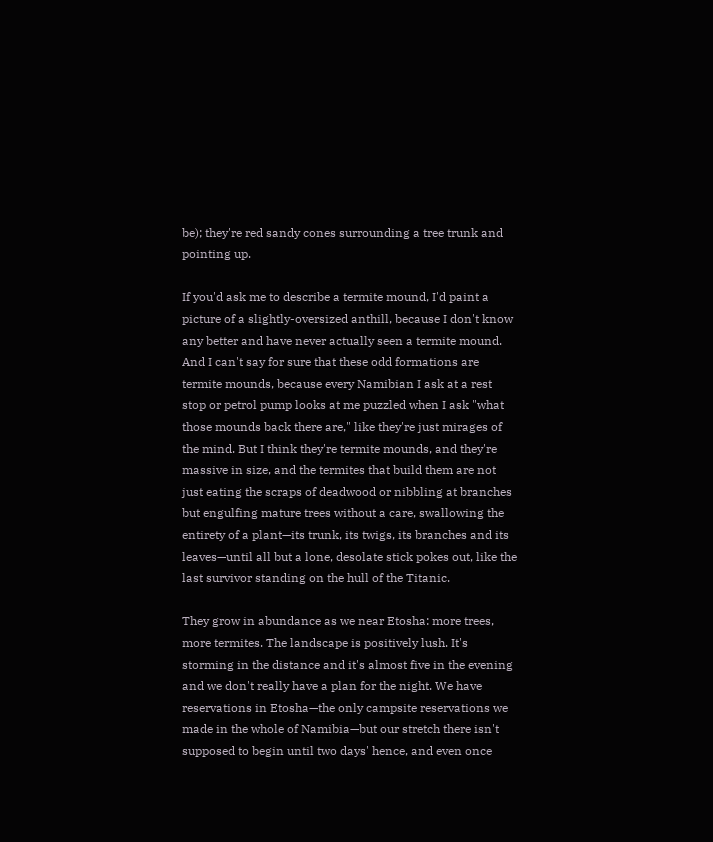be); they're red sandy cones surrounding a tree trunk and pointing up.

If you'd ask me to describe a termite mound, I'd paint a picture of a slightly-oversized anthill, because I don't know any better and have never actually seen a termite mound. And I can't say for sure that these odd formations are termite mounds, because every Namibian I ask at a rest stop or petrol pump looks at me puzzled when I ask "what those mounds back there are," like they're just mirages of the mind. But I think they're termite mounds, and they're massive in size, and the termites that build them are not just eating the scraps of deadwood or nibbling at branches but engulfing mature trees without a care, swallowing the entirety of a plant—its trunk, its twigs, its branches and its leaves—until all but a lone, desolate stick pokes out, like the last survivor standing on the hull of the Titanic.

They grow in abundance as we near Etosha: more trees, more termites. The landscape is positively lush. It's storming in the distance and it's almost five in the evening and we don't really have a plan for the night. We have reservations in Etosha—the only campsite reservations we made in the whole of Namibia—but our stretch there isn't supposed to begin until two days' hence, and even once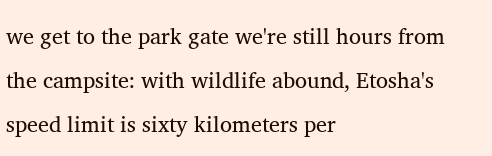we get to the park gate we're still hours from the campsite: with wildlife abound, Etosha's speed limit is sixty kilometers per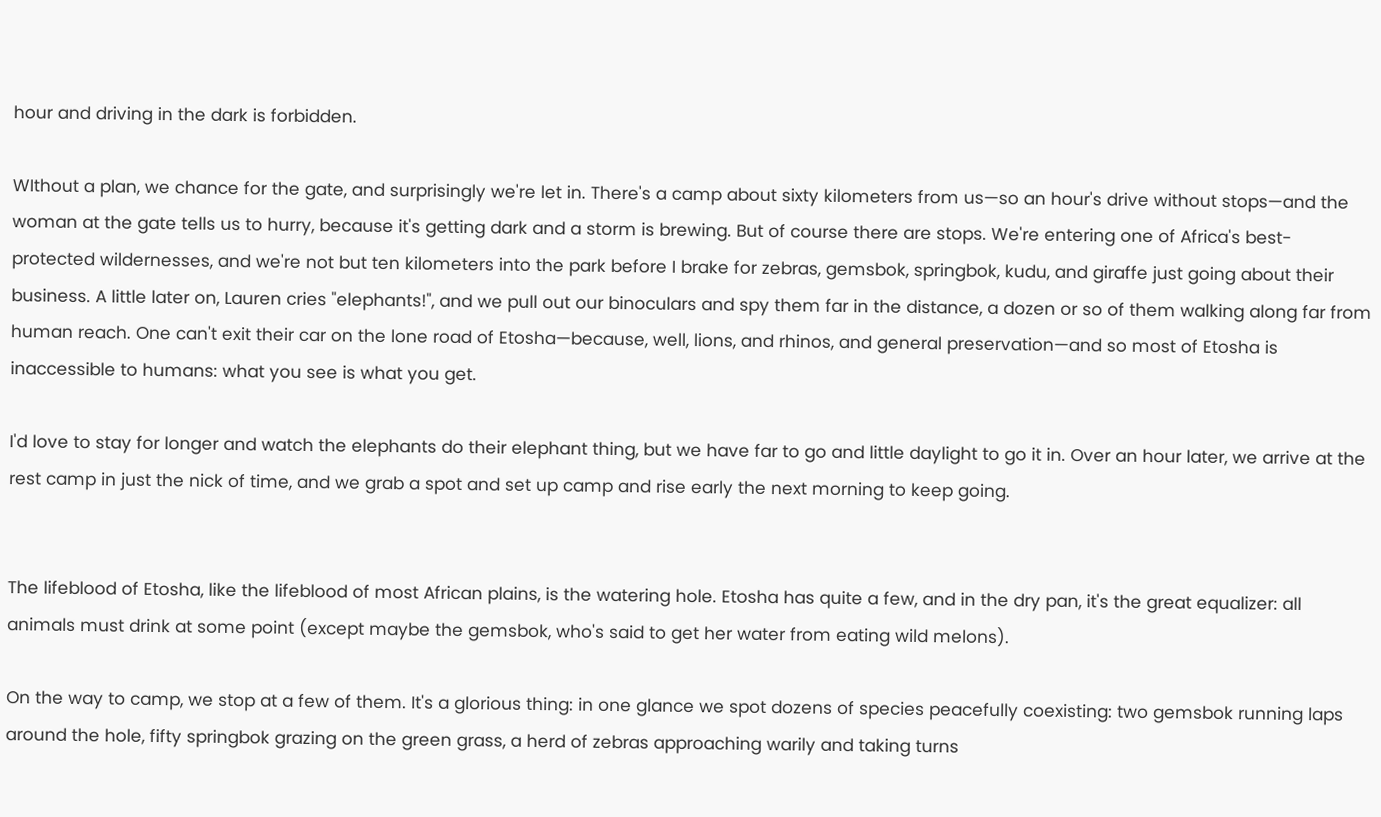hour and driving in the dark is forbidden.

WIthout a plan, we chance for the gate, and surprisingly we're let in. There's a camp about sixty kilometers from us—so an hour's drive without stops—and the woman at the gate tells us to hurry, because it's getting dark and a storm is brewing. But of course there are stops. We're entering one of Africa's best-protected wildernesses, and we're not but ten kilometers into the park before I brake for zebras, gemsbok, springbok, kudu, and giraffe just going about their business. A little later on, Lauren cries "elephants!", and we pull out our binoculars and spy them far in the distance, a dozen or so of them walking along far from human reach. One can't exit their car on the lone road of Etosha—because, well, lions, and rhinos, and general preservation—and so most of Etosha is inaccessible to humans: what you see is what you get.

I'd love to stay for longer and watch the elephants do their elephant thing, but we have far to go and little daylight to go it in. Over an hour later, we arrive at the rest camp in just the nick of time, and we grab a spot and set up camp and rise early the next morning to keep going.


The lifeblood of Etosha, like the lifeblood of most African plains, is the watering hole. Etosha has quite a few, and in the dry pan, it's the great equalizer: all animals must drink at some point (except maybe the gemsbok, who's said to get her water from eating wild melons).

On the way to camp, we stop at a few of them. It's a glorious thing: in one glance we spot dozens of species peacefully coexisting: two gemsbok running laps around the hole, fifty springbok grazing on the green grass, a herd of zebras approaching warily and taking turns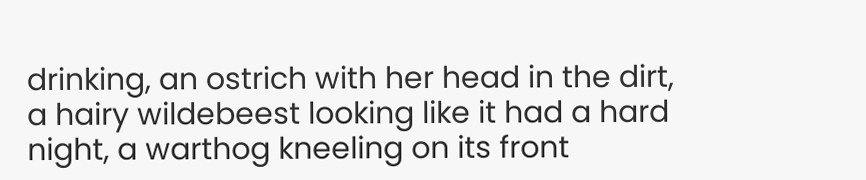drinking, an ostrich with her head in the dirt, a hairy wildebeest looking like it had a hard night, a warthog kneeling on its front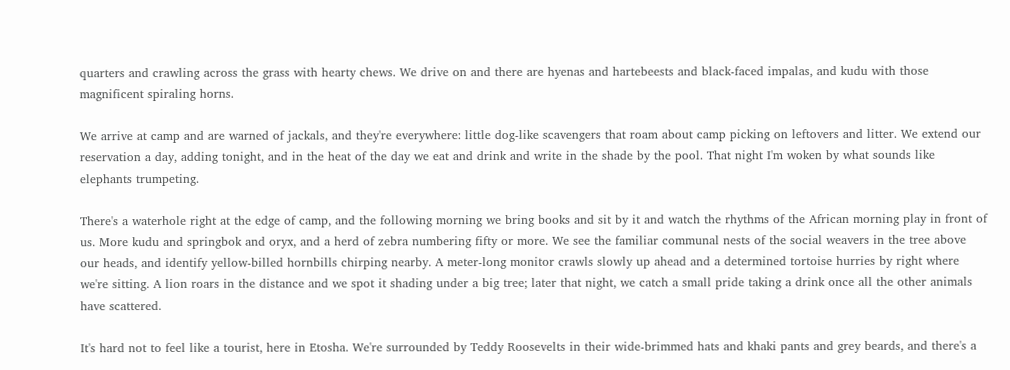quarters and crawling across the grass with hearty chews. We drive on and there are hyenas and hartebeests and black-faced impalas, and kudu with those magnificent spiraling horns.

We arrive at camp and are warned of jackals, and they're everywhere: little dog-like scavengers that roam about camp picking on leftovers and litter. We extend our reservation a day, adding tonight, and in the heat of the day we eat and drink and write in the shade by the pool. That night I'm woken by what sounds like elephants trumpeting.

There's a waterhole right at the edge of camp, and the following morning we bring books and sit by it and watch the rhythms of the African morning play in front of us. More kudu and springbok and oryx, and a herd of zebra numbering fifty or more. We see the familiar communal nests of the social weavers in the tree above our heads, and identify yellow-billed hornbills chirping nearby. A meter-long monitor crawls slowly up ahead and a determined tortoise hurries by right where we're sitting. A lion roars in the distance and we spot it shading under a big tree; later that night, we catch a small pride taking a drink once all the other animals have scattered.

It's hard not to feel like a tourist, here in Etosha. We're surrounded by Teddy Roosevelts in their wide-brimmed hats and khaki pants and grey beards, and there's a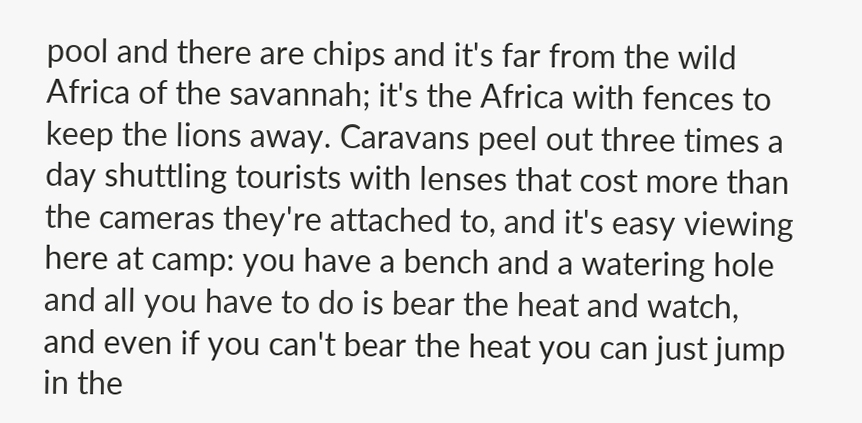pool and there are chips and it's far from the wild Africa of the savannah; it's the Africa with fences to keep the lions away. Caravans peel out three times a day shuttling tourists with lenses that cost more than the cameras they're attached to, and it's easy viewing here at camp: you have a bench and a watering hole and all you have to do is bear the heat and watch, and even if you can't bear the heat you can just jump in the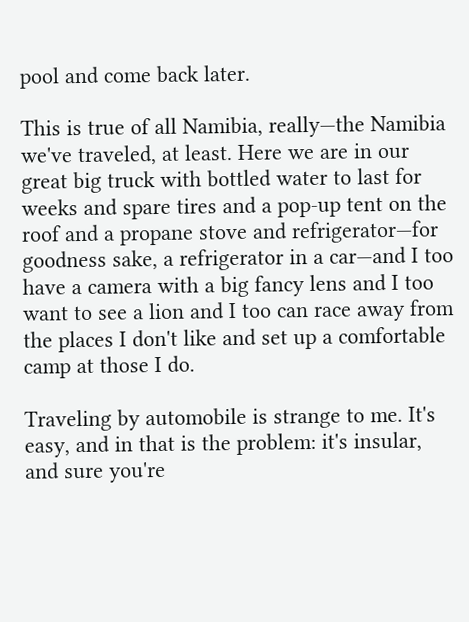pool and come back later.

This is true of all Namibia, really—the Namibia we've traveled, at least. Here we are in our great big truck with bottled water to last for weeks and spare tires and a pop-up tent on the roof and a propane stove and refrigerator—for goodness sake, a refrigerator in a car—and I too have a camera with a big fancy lens and I too want to see a lion and I too can race away from the places I don't like and set up a comfortable camp at those I do.

Traveling by automobile is strange to me. It's easy, and in that is the problem: it's insular, and sure you're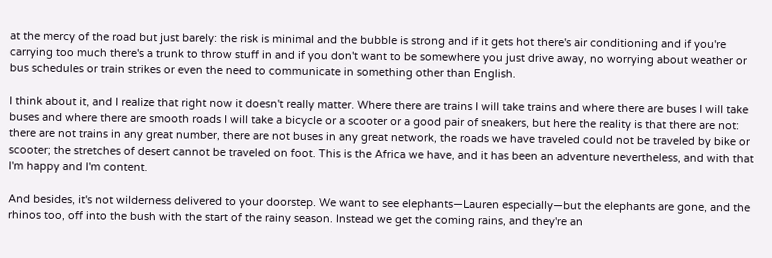at the mercy of the road but just barely: the risk is minimal and the bubble is strong and if it gets hot there's air conditioning and if you're carrying too much there's a trunk to throw stuff in and if you don't want to be somewhere you just drive away, no worrying about weather or bus schedules or train strikes or even the need to communicate in something other than English.

I think about it, and I realize that right now it doesn't really matter. Where there are trains I will take trains and where there are buses I will take buses and where there are smooth roads I will take a bicycle or a scooter or a good pair of sneakers, but here the reality is that there are not: there are not trains in any great number, there are not buses in any great network, the roads we have traveled could not be traveled by bike or scooter; the stretches of desert cannot be traveled on foot. This is the Africa we have, and it has been an adventure nevertheless, and with that I'm happy and I'm content.

And besides, it's not wilderness delivered to your doorstep. We want to see elephants—Lauren especially—but the elephants are gone, and the rhinos too, off into the bush with the start of the rainy season. Instead we get the coming rains, and they're an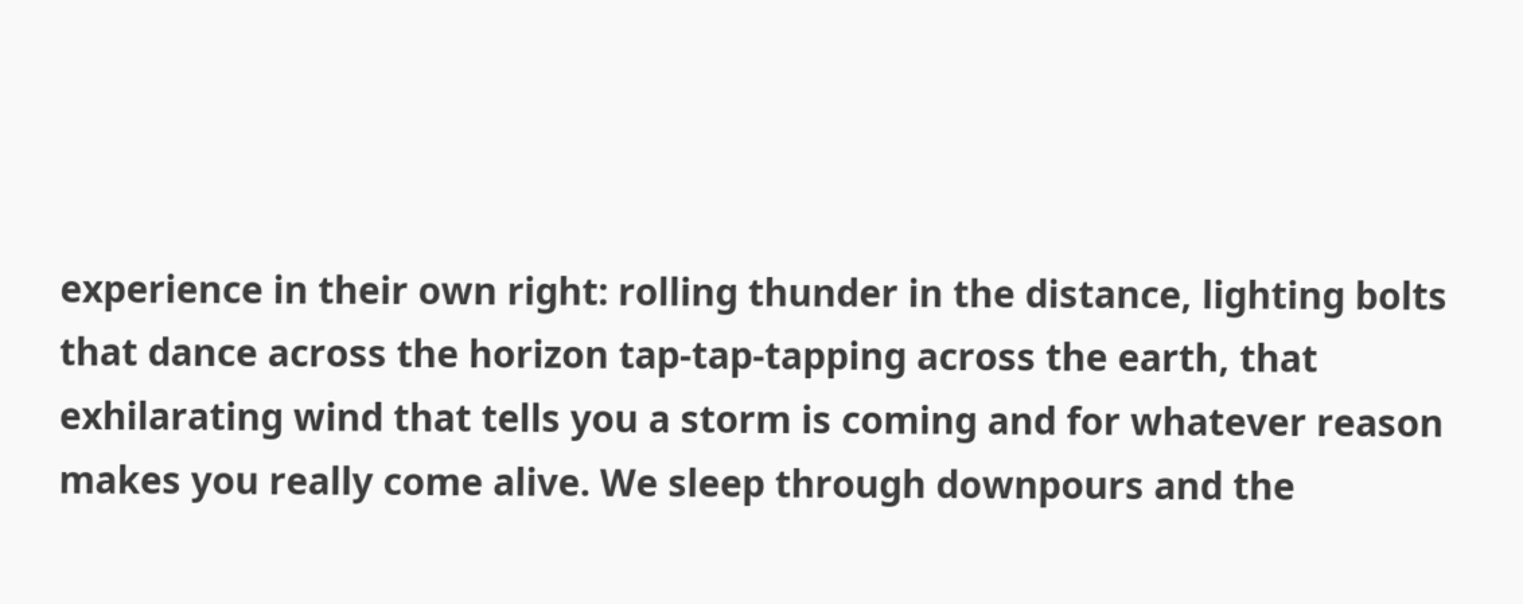experience in their own right: rolling thunder in the distance, lighting bolts that dance across the horizon tap-tap-tapping across the earth, that exhilarating wind that tells you a storm is coming and for whatever reason makes you really come alive. We sleep through downpours and the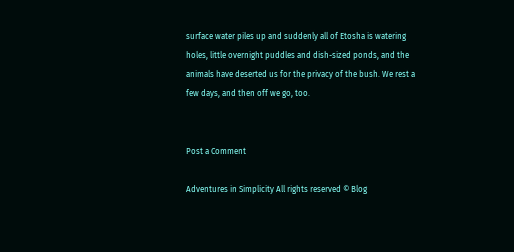surface water piles up and suddenly all of Etosha is watering holes, little overnight puddles and dish-sized ponds, and the animals have deserted us for the privacy of the bush. We rest a few days, and then off we go, too.


Post a Comment

Adventures in Simplicity All rights reserved © Blog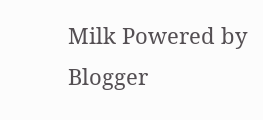Milk Powered by Blogger